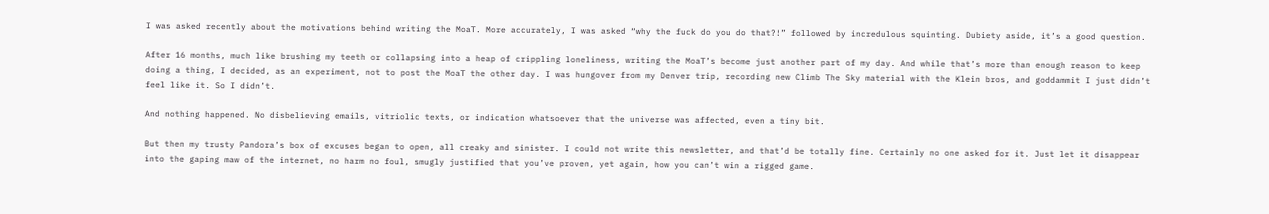I was asked recently about the motivations behind writing the MoaT. More accurately, I was asked “why the fuck do you do that?!” followed by incredulous squinting. Dubiety aside, it’s a good question.

After 16 months, much like brushing my teeth or collapsing into a heap of crippling loneliness, writing the MoaT’s become just another part of my day. And while that’s more than enough reason to keep doing a thing, I decided, as an experiment, not to post the MoaT the other day. I was hungover from my Denver trip, recording new Climb The Sky material with the Klein bros, and goddammit I just didn’t feel like it. So I didn’t.

And nothing happened. No disbelieving emails, vitriolic texts, or indication whatsoever that the universe was affected, even a tiny bit.

But then my trusty Pandora’s box of excuses began to open, all creaky and sinister. I could not write this newsletter, and that’d be totally fine. Certainly no one asked for it. Just let it disappear into the gaping maw of the internet, no harm no foul, smugly justified that you’ve proven, yet again, how you can’t win a rigged game.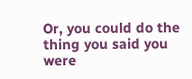Or, you could do the thing you said you were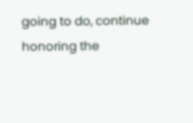going to do, continue honoring the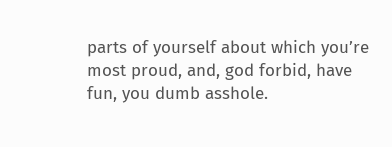parts of yourself about which you’re most proud, and, god forbid, have fun, you dumb asshole.